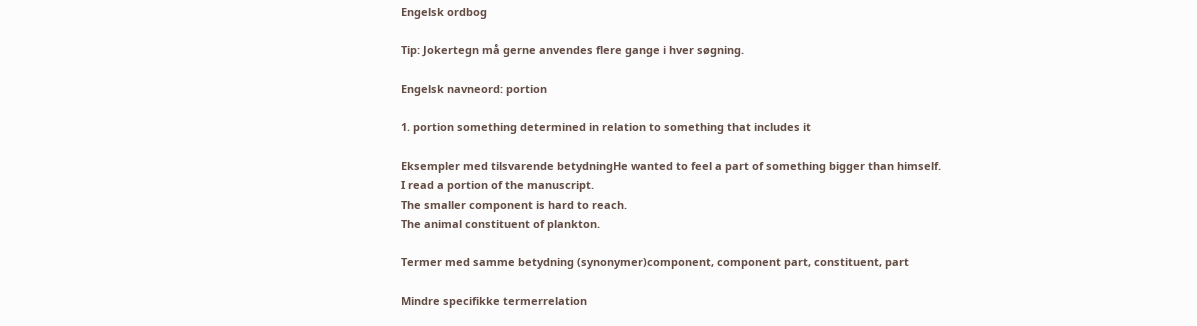Engelsk ordbog

Tip: Jokertegn må gerne anvendes flere gange i hver søgning.

Engelsk navneord: portion

1. portion something determined in relation to something that includes it

Eksempler med tilsvarende betydningHe wanted to feel a part of something bigger than himself.
I read a portion of the manuscript.
The smaller component is hard to reach.
The animal constituent of plankton.

Termer med samme betydning (synonymer)component, component part, constituent, part

Mindre specifikke termerrelation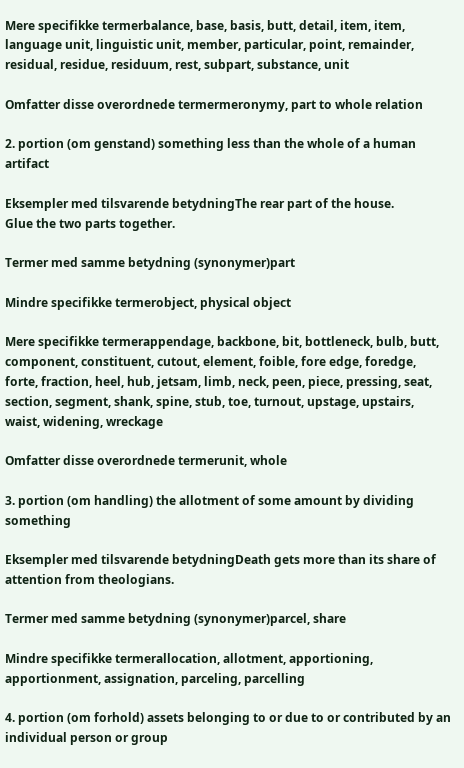Mere specifikke termerbalance, base, basis, butt, detail, item, item, language unit, linguistic unit, member, particular, point, remainder, residual, residue, residuum, rest, subpart, substance, unit

Omfatter disse overordnede termermeronymy, part to whole relation

2. portion (om genstand) something less than the whole of a human artifact

Eksempler med tilsvarende betydningThe rear part of the house.
Glue the two parts together.

Termer med samme betydning (synonymer)part

Mindre specifikke termerobject, physical object

Mere specifikke termerappendage, backbone, bit, bottleneck, bulb, butt, component, constituent, cutout, element, foible, fore edge, foredge, forte, fraction, heel, hub, jetsam, limb, neck, peen, piece, pressing, seat, section, segment, shank, spine, stub, toe, turnout, upstage, upstairs, waist, widening, wreckage

Omfatter disse overordnede termerunit, whole

3. portion (om handling) the allotment of some amount by dividing something

Eksempler med tilsvarende betydningDeath gets more than its share of attention from theologians.

Termer med samme betydning (synonymer)parcel, share

Mindre specifikke termerallocation, allotment, apportioning, apportionment, assignation, parceling, parcelling

4. portion (om forhold) assets belonging to or due to or contributed by an individual person or group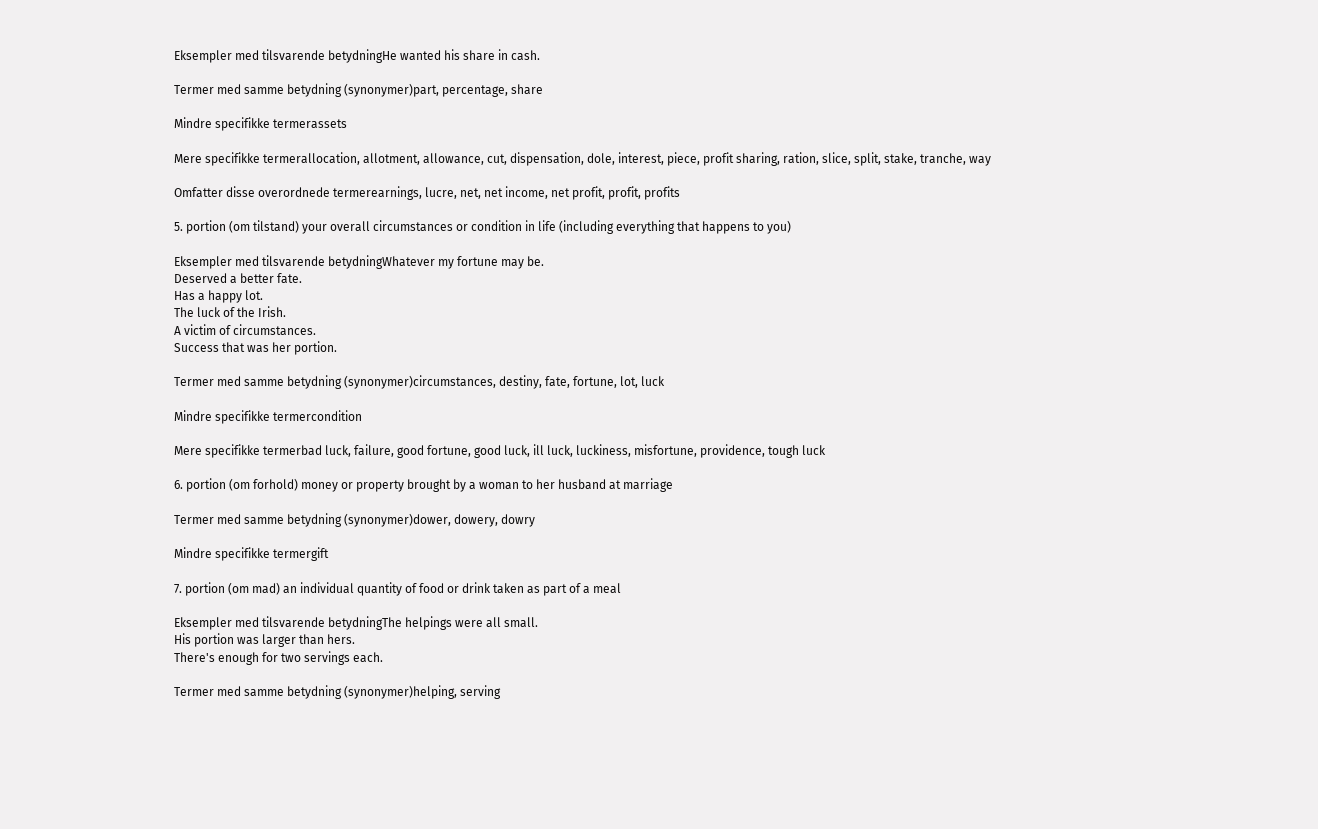Eksempler med tilsvarende betydningHe wanted his share in cash.

Termer med samme betydning (synonymer)part, percentage, share

Mindre specifikke termerassets

Mere specifikke termerallocation, allotment, allowance, cut, dispensation, dole, interest, piece, profit sharing, ration, slice, split, stake, tranche, way

Omfatter disse overordnede termerearnings, lucre, net, net income, net profit, profit, profits

5. portion (om tilstand) your overall circumstances or condition in life (including everything that happens to you)

Eksempler med tilsvarende betydningWhatever my fortune may be.
Deserved a better fate.
Has a happy lot.
The luck of the Irish.
A victim of circumstances.
Success that was her portion.

Termer med samme betydning (synonymer)circumstances, destiny, fate, fortune, lot, luck

Mindre specifikke termercondition

Mere specifikke termerbad luck, failure, good fortune, good luck, ill luck, luckiness, misfortune, providence, tough luck

6. portion (om forhold) money or property brought by a woman to her husband at marriage

Termer med samme betydning (synonymer)dower, dowery, dowry

Mindre specifikke termergift

7. portion (om mad) an individual quantity of food or drink taken as part of a meal

Eksempler med tilsvarende betydningThe helpings were all small.
His portion was larger than hers.
There's enough for two servings each.

Termer med samme betydning (synonymer)helping, serving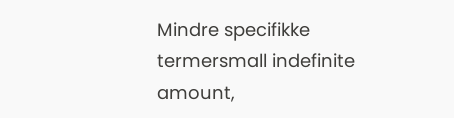Mindre specifikke termersmall indefinite amount,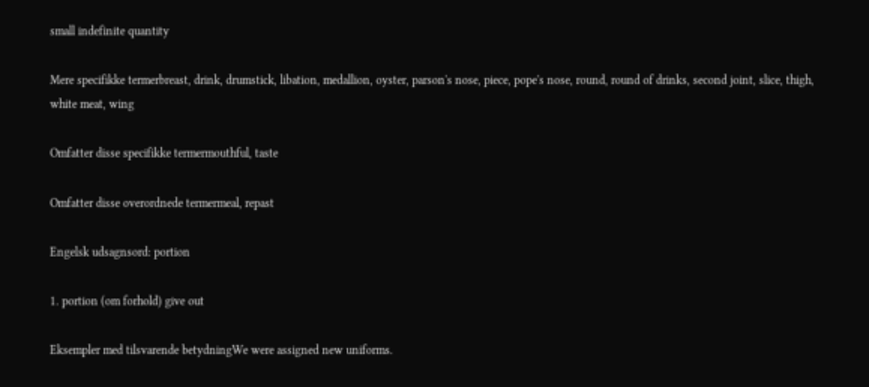small indefinite quantity

Mere specifikke termerbreast, drink, drumstick, libation, medallion, oyster, parson's nose, piece, pope's nose, round, round of drinks, second joint, slice, thigh, white meat, wing

Omfatter disse specifikke termermouthful, taste

Omfatter disse overordnede termermeal, repast

Engelsk udsagnsord: portion

1. portion (om forhold) give out

Eksempler med tilsvarende betydningWe were assigned new uniforms.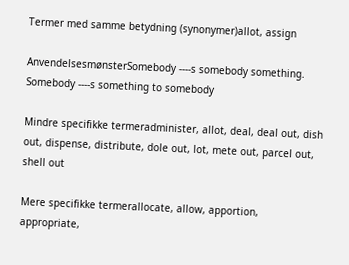Termer med samme betydning (synonymer)allot, assign

AnvendelsesmønsterSomebody ----s somebody something.
Somebody ----s something to somebody

Mindre specifikke termeradminister, allot, deal, deal out, dish out, dispense, distribute, dole out, lot, mete out, parcel out, shell out

Mere specifikke termerallocate, allow, apportion, appropriate,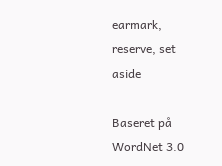earmark, reserve, set aside

Baseret på WordNet 3.0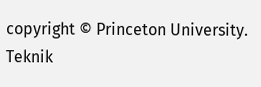copyright © Princeton University.
Teknik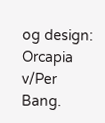og design: Orcapia v/Per Bang.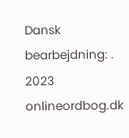Dansk bearbejdning: .
2023 onlineordbog.dk